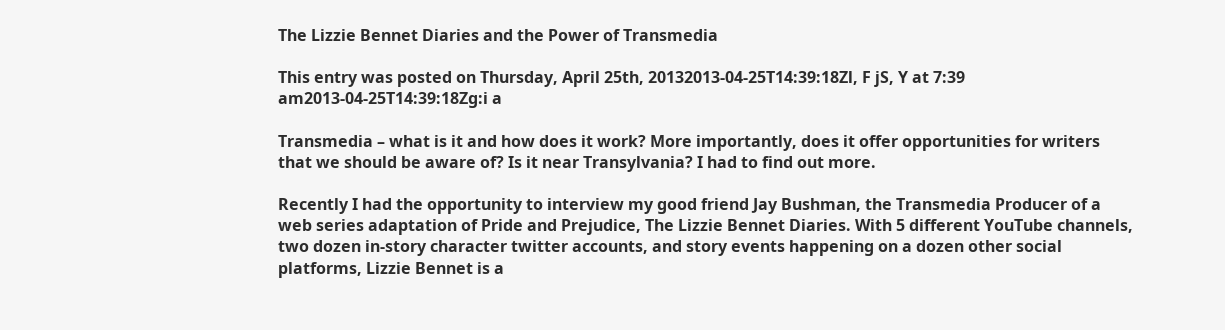The Lizzie Bennet Diaries and the Power of Transmedia

This entry was posted on Thursday, April 25th, 20132013-04-25T14:39:18Zl, F jS, Y at 7:39 am2013-04-25T14:39:18Zg:i a

Transmedia – what is it and how does it work? More importantly, does it offer opportunities for writers that we should be aware of? Is it near Transylvania? I had to find out more.

Recently I had the opportunity to interview my good friend Jay Bushman, the Transmedia Producer of a web series adaptation of Pride and Prejudice, The Lizzie Bennet Diaries. With 5 different YouTube channels, two dozen in-story character twitter accounts, and story events happening on a dozen other social platforms, Lizzie Bennet is a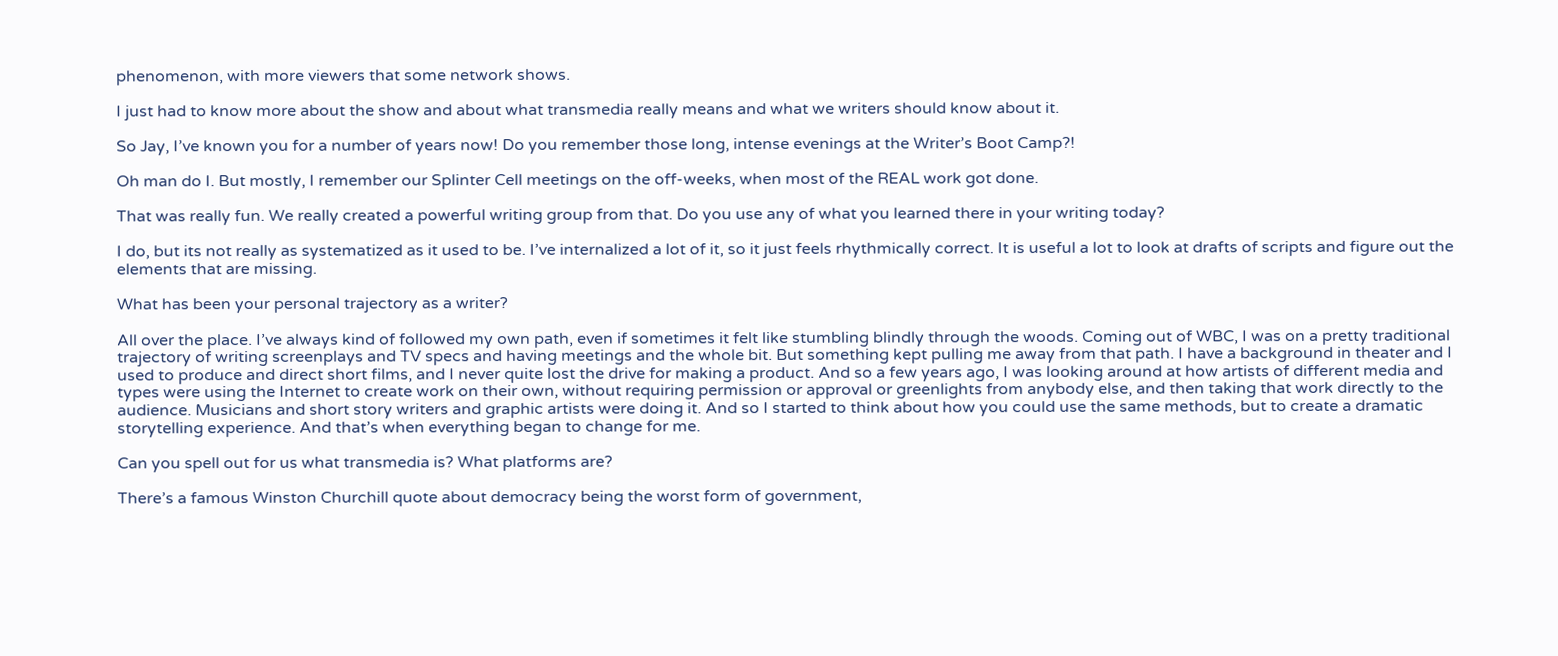phenomenon, with more viewers that some network shows.

I just had to know more about the show and about what transmedia really means and what we writers should know about it.

So Jay, I’ve known you for a number of years now! Do you remember those long, intense evenings at the Writer’s Boot Camp?!

Oh man do I. But mostly, I remember our Splinter Cell meetings on the off-weeks, when most of the REAL work got done.

That was really fun. We really created a powerful writing group from that. Do you use any of what you learned there in your writing today?

I do, but its not really as systematized as it used to be. I’ve internalized a lot of it, so it just feels rhythmically correct. It is useful a lot to look at drafts of scripts and figure out the elements that are missing.

What has been your personal trajectory as a writer?

All over the place. I’ve always kind of followed my own path, even if sometimes it felt like stumbling blindly through the woods. Coming out of WBC, I was on a pretty traditional trajectory of writing screenplays and TV specs and having meetings and the whole bit. But something kept pulling me away from that path. I have a background in theater and I used to produce and direct short films, and I never quite lost the drive for making a product. And so a few years ago, I was looking around at how artists of different media and types were using the Internet to create work on their own, without requiring permission or approval or greenlights from anybody else, and then taking that work directly to the audience. Musicians and short story writers and graphic artists were doing it. And so I started to think about how you could use the same methods, but to create a dramatic storytelling experience. And that’s when everything began to change for me.

Can you spell out for us what transmedia is? What platforms are?

There’s a famous Winston Churchill quote about democracy being the worst form of government,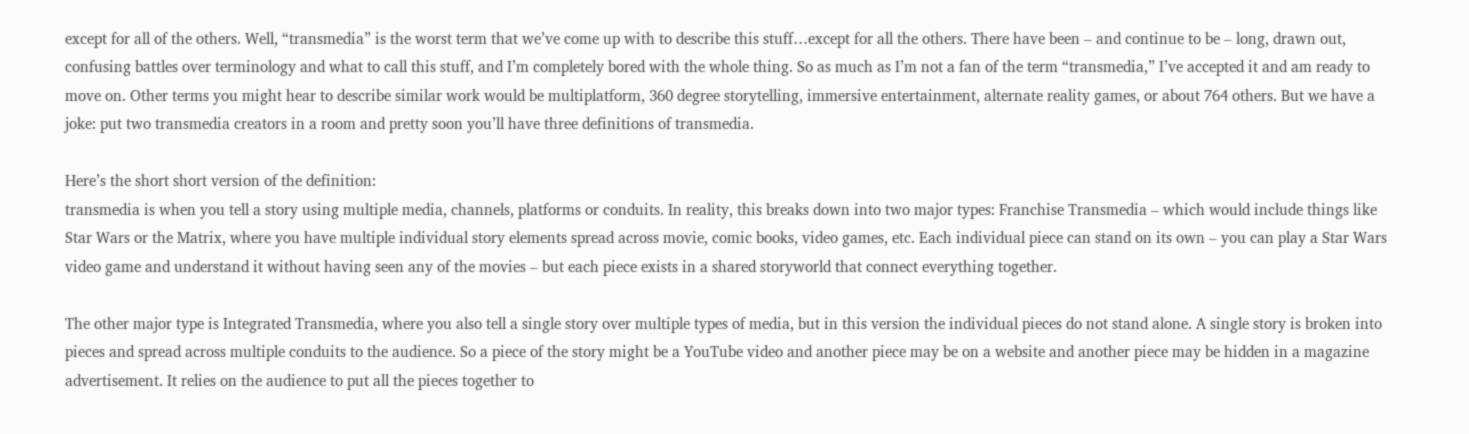except for all of the others. Well, “transmedia” is the worst term that we’ve come up with to describe this stuff…except for all the others. There have been – and continue to be – long, drawn out, confusing battles over terminology and what to call this stuff, and I’m completely bored with the whole thing. So as much as I’m not a fan of the term “transmedia,” I’ve accepted it and am ready to move on. Other terms you might hear to describe similar work would be multiplatform, 360 degree storytelling, immersive entertainment, alternate reality games, or about 764 others. But we have a joke: put two transmedia creators in a room and pretty soon you’ll have three definitions of transmedia.

Here’s the short short version of the definition:
transmedia is when you tell a story using multiple media, channels, platforms or conduits. In reality, this breaks down into two major types: Franchise Transmedia – which would include things like Star Wars or the Matrix, where you have multiple individual story elements spread across movie, comic books, video games, etc. Each individual piece can stand on its own – you can play a Star Wars video game and understand it without having seen any of the movies – but each piece exists in a shared storyworld that connect everything together.

The other major type is Integrated Transmedia, where you also tell a single story over multiple types of media, but in this version the individual pieces do not stand alone. A single story is broken into pieces and spread across multiple conduits to the audience. So a piece of the story might be a YouTube video and another piece may be on a website and another piece may be hidden in a magazine advertisement. It relies on the audience to put all the pieces together to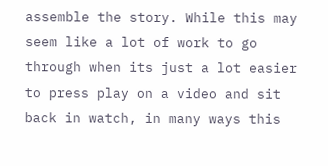assemble the story. While this may seem like a lot of work to go through when its just a lot easier to press play on a video and sit back in watch, in many ways this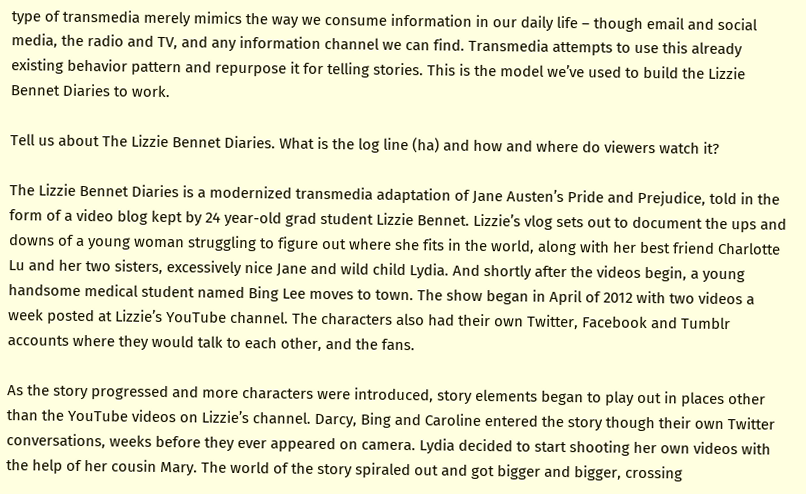type of transmedia merely mimics the way we consume information in our daily life – though email and social media, the radio and TV, and any information channel we can find. Transmedia attempts to use this already existing behavior pattern and repurpose it for telling stories. This is the model we’ve used to build the Lizzie Bennet Diaries to work.

Tell us about The Lizzie Bennet Diaries. What is the log line (ha) and how and where do viewers watch it?

The Lizzie Bennet Diaries is a modernized transmedia adaptation of Jane Austen’s Pride and Prejudice, told in the form of a video blog kept by 24 year-old grad student Lizzie Bennet. Lizzie’s vlog sets out to document the ups and downs of a young woman struggling to figure out where she fits in the world, along with her best friend Charlotte Lu and her two sisters, excessively nice Jane and wild child Lydia. And shortly after the videos begin, a young handsome medical student named Bing Lee moves to town. The show began in April of 2012 with two videos a week posted at Lizzie’s YouTube channel. The characters also had their own Twitter, Facebook and Tumblr accounts where they would talk to each other, and the fans.

As the story progressed and more characters were introduced, story elements began to play out in places other than the YouTube videos on Lizzie’s channel. Darcy, Bing and Caroline entered the story though their own Twitter conversations, weeks before they ever appeared on camera. Lydia decided to start shooting her own videos with the help of her cousin Mary. The world of the story spiraled out and got bigger and bigger, crossing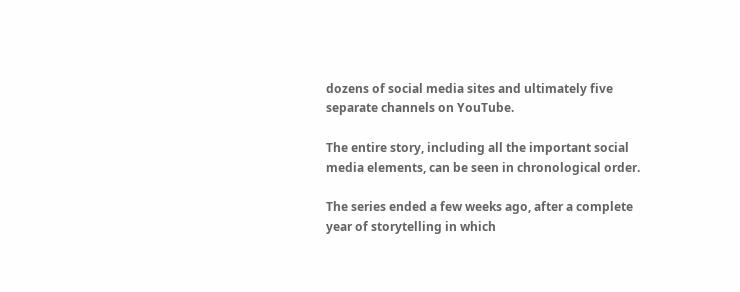dozens of social media sites and ultimately five separate channels on YouTube.

The entire story, including all the important social media elements, can be seen in chronological order.

The series ended a few weeks ago, after a complete year of storytelling in which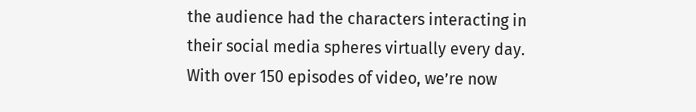the audience had the characters interacting in their social media spheres virtually every day. With over 150 episodes of video, we’re now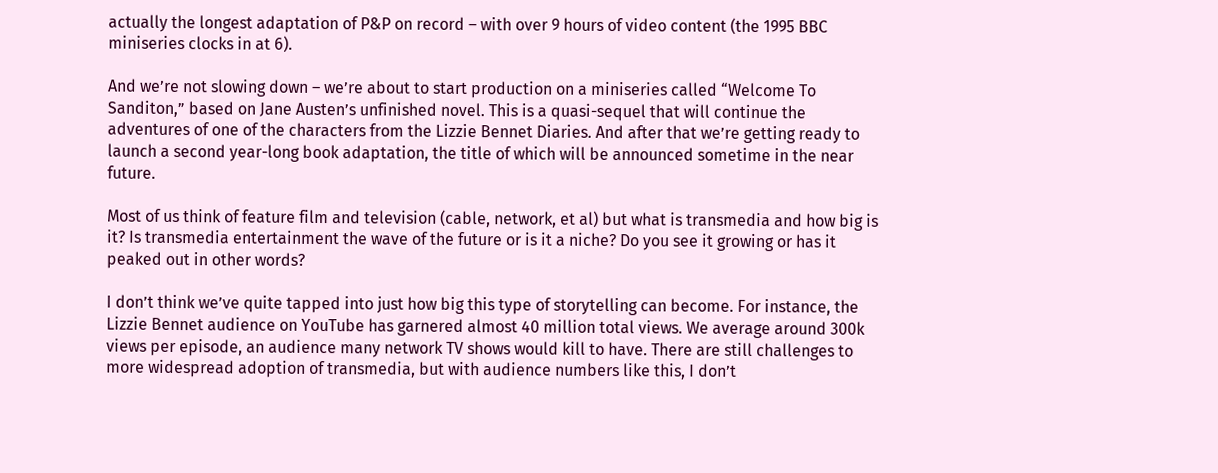actually the longest adaptation of P&P on record – with over 9 hours of video content (the 1995 BBC miniseries clocks in at 6).

And we’re not slowing down – we’re about to start production on a miniseries called “Welcome To Sanditon,” based on Jane Austen’s unfinished novel. This is a quasi-sequel that will continue the adventures of one of the characters from the Lizzie Bennet Diaries. And after that we’re getting ready to launch a second year-long book adaptation, the title of which will be announced sometime in the near future.

Most of us think of feature film and television (cable, network, et al) but what is transmedia and how big is it? Is transmedia entertainment the wave of the future or is it a niche? Do you see it growing or has it peaked out in other words?

I don’t think we’ve quite tapped into just how big this type of storytelling can become. For instance, the Lizzie Bennet audience on YouTube has garnered almost 40 million total views. We average around 300k views per episode, an audience many network TV shows would kill to have. There are still challenges to more widespread adoption of transmedia, but with audience numbers like this, I don’t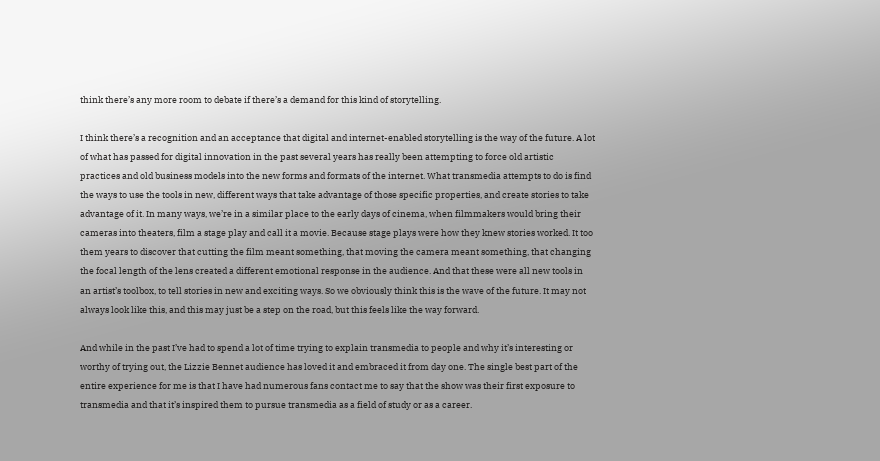think there’s any more room to debate if there’s a demand for this kind of storytelling.

I think there’s a recognition and an acceptance that digital and internet-enabled storytelling is the way of the future. A lot of what has passed for digital innovation in the past several years has really been attempting to force old artistic practices and old business models into the new forms and formats of the internet. What transmedia attempts to do is find the ways to use the tools in new, different ways that take advantage of those specific properties, and create stories to take advantage of it. In many ways, we’re in a similar place to the early days of cinema, when filmmakers would bring their cameras into theaters, film a stage play and call it a movie. Because stage plays were how they knew stories worked. It too them years to discover that cutting the film meant something, that moving the camera meant something, that changing the focal length of the lens created a different emotional response in the audience. And that these were all new tools in an artist’s toolbox, to tell stories in new and exciting ways. So we obviously think this is the wave of the future. It may not always look like this, and this may just be a step on the road, but this feels like the way forward.

And while in the past I’ve had to spend a lot of time trying to explain transmedia to people and why it’s interesting or worthy of trying out, the Lizzie Bennet audience has loved it and embraced it from day one. The single best part of the entire experience for me is that I have had numerous fans contact me to say that the show was their first exposure to transmedia and that it’s inspired them to pursue transmedia as a field of study or as a career.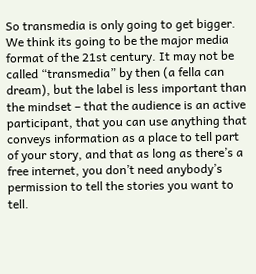So transmedia is only going to get bigger. We think its going to be the major media format of the 21st century. It may not be called “transmedia” by then (a fella can dream), but the label is less important than the mindset – that the audience is an active participant, that you can use anything that conveys information as a place to tell part of your story, and that as long as there’s a free internet, you don’t need anybody’s permission to tell the stories you want to tell.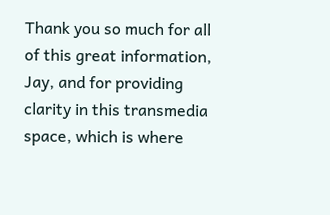Thank you so much for all of this great information, Jay, and for providing clarity in this transmedia space, which is where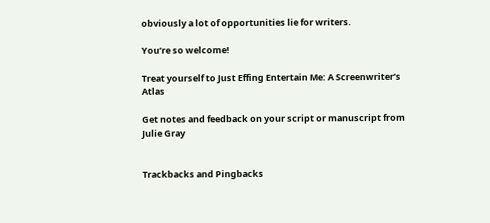obviously a lot of opportunities lie for writers.

You’re so welcome!

Treat yourself to Just Effing Entertain Me: A Screenwriter’s Atlas

Get notes and feedback on your script or manuscript from Julie Gray


Trackbacks and Pingbacks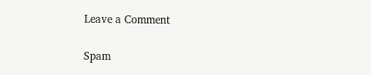Leave a Comment

Spam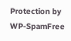Protection by WP-SpamFree